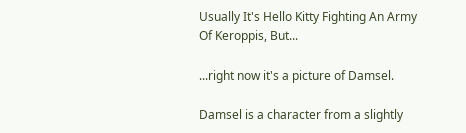Usually It's Hello Kitty Fighting An Army Of Keroppis, But...

...right now it's a picture of Damsel.

Damsel is a character from a slightly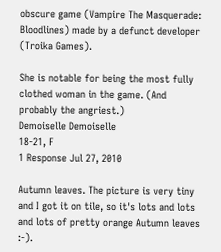obscure game (Vampire The Masquerade: Bloodlines) made by a defunct developer (Troika Games).

She is notable for being the most fully clothed woman in the game. (And probably the angriest.)
Demoiselle Demoiselle
18-21, F
1 Response Jul 27, 2010

Autumn leaves. The picture is very tiny and I got it on tile, so it's lots and lots and lots of pretty orange Autumn leaves :-).